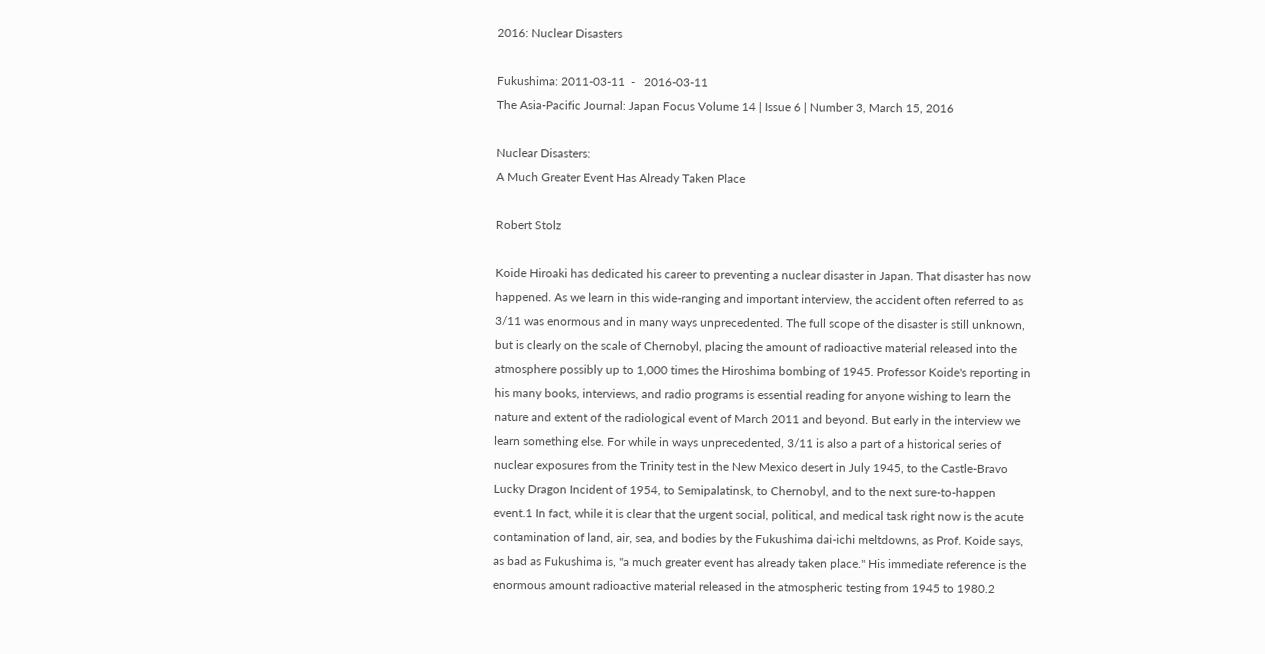2016: Nuclear Disasters

Fukushima: 2011-03-11  -   2016-03-11
The Asia-Pacific Journal: Japan Focus Volume 14 | Issue 6 | Number 3, March 15, 2016

Nuclear Disasters:
A Much Greater Event Has Already Taken Place

Robert Stolz

Koide Hiroaki has dedicated his career to preventing a nuclear disaster in Japan. That disaster has now happened. As we learn in this wide-ranging and important interview, the accident often referred to as 3/11 was enormous and in many ways unprecedented. The full scope of the disaster is still unknown, but is clearly on the scale of Chernobyl, placing the amount of radioactive material released into the atmosphere possibly up to 1,000 times the Hiroshima bombing of 1945. Professor Koide's reporting in his many books, interviews, and radio programs is essential reading for anyone wishing to learn the nature and extent of the radiological event of March 2011 and beyond. But early in the interview we learn something else. For while in ways unprecedented, 3/11 is also a part of a historical series of nuclear exposures from the Trinity test in the New Mexico desert in July 1945, to the Castle-Bravo Lucky Dragon Incident of 1954, to Semipalatinsk, to Chernobyl, and to the next sure-to-happen event.1 In fact, while it is clear that the urgent social, political, and medical task right now is the acute contamination of land, air, sea, and bodies by the Fukushima dai-ichi meltdowns, as Prof. Koide says, as bad as Fukushima is, "a much greater event has already taken place." His immediate reference is the enormous amount radioactive material released in the atmospheric testing from 1945 to 1980.2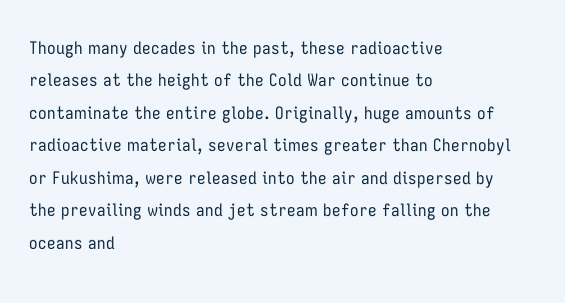Though many decades in the past, these radioactive releases at the height of the Cold War continue to contaminate the entire globe. Originally, huge amounts of radioactive material, several times greater than Chernobyl or Fukushima, were released into the air and dispersed by the prevailing winds and jet stream before falling on the oceans and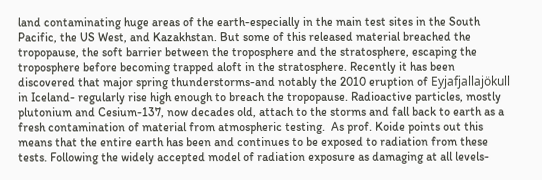land contaminating huge areas of the earth-especially in the main test sites in the South Pacific, the US West, and Kazakhstan. But some of this released material breached the tropopause, the soft barrier between the troposphere and the stratosphere, escaping the troposphere before becoming trapped aloft in the stratosphere. Recently it has been discovered that major spring thunderstorms-and notably the 2010 eruption of Eyjafjallajökull in Iceland- regularly rise high enough to breach the tropopause. Radioactive particles, mostly plutonium and Cesium-137, now decades old, attach to the storms and fall back to earth as a fresh contamination of material from atmospheric testing.  As prof. Koide points out this means that the entire earth has been and continues to be exposed to radiation from these tests. Following the widely accepted model of radiation exposure as damaging at all levels-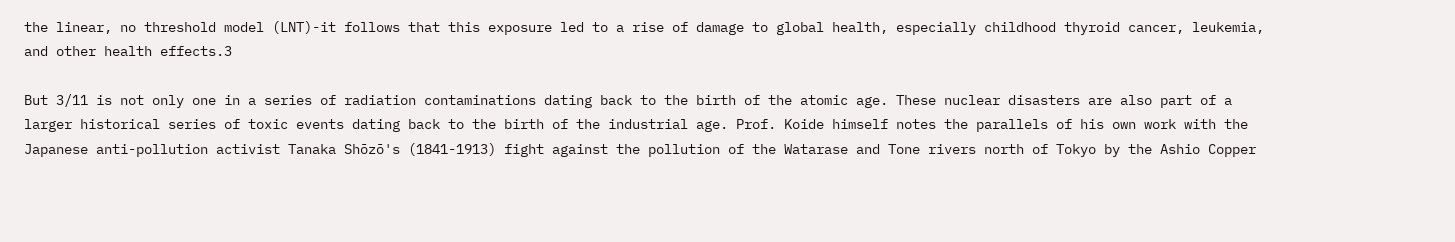the linear, no threshold model (LNT)-it follows that this exposure led to a rise of damage to global health, especially childhood thyroid cancer, leukemia, and other health effects.3

But 3/11 is not only one in a series of radiation contaminations dating back to the birth of the atomic age. These nuclear disasters are also part of a larger historical series of toxic events dating back to the birth of the industrial age. Prof. Koide himself notes the parallels of his own work with the Japanese anti-pollution activist Tanaka Shōzō's (1841-1913) fight against the pollution of the Watarase and Tone rivers north of Tokyo by the Ashio Copper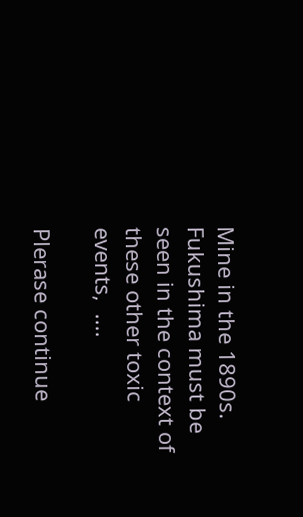Mine in the 1890s. Fukushima must be seen in the context of these other toxic events,  ....

Plerase continue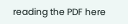reading the PDF here